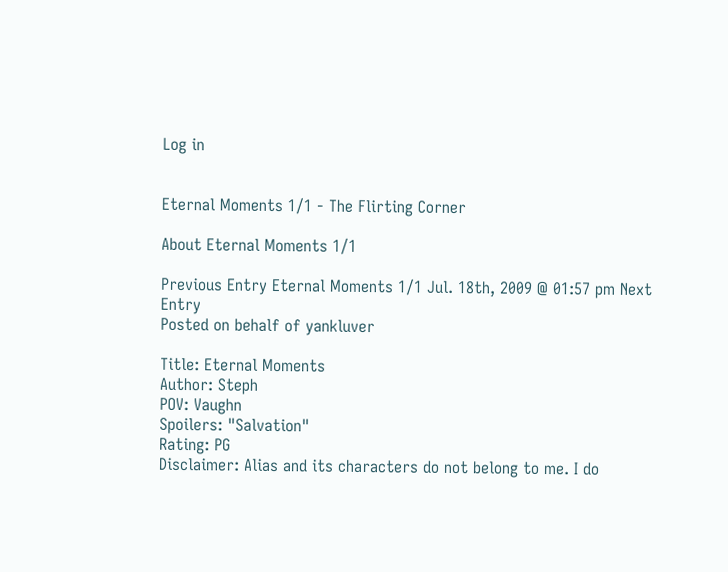Log in


Eternal Moments 1/1 - The Flirting Corner

About Eternal Moments 1/1

Previous Entry Eternal Moments 1/1 Jul. 18th, 2009 @ 01:57 pm Next Entry
Posted on behalf of yankluver

Title: Eternal Moments
Author: Steph
POV: Vaughn
Spoilers: "Salvation"
Rating: PG
Disclaimer: Alias and its characters do not belong to me. I do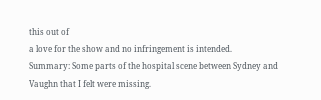this out of
a love for the show and no infringement is intended.
Summary: Some parts of the hospital scene between Sydney and Vaughn that I felt were missing.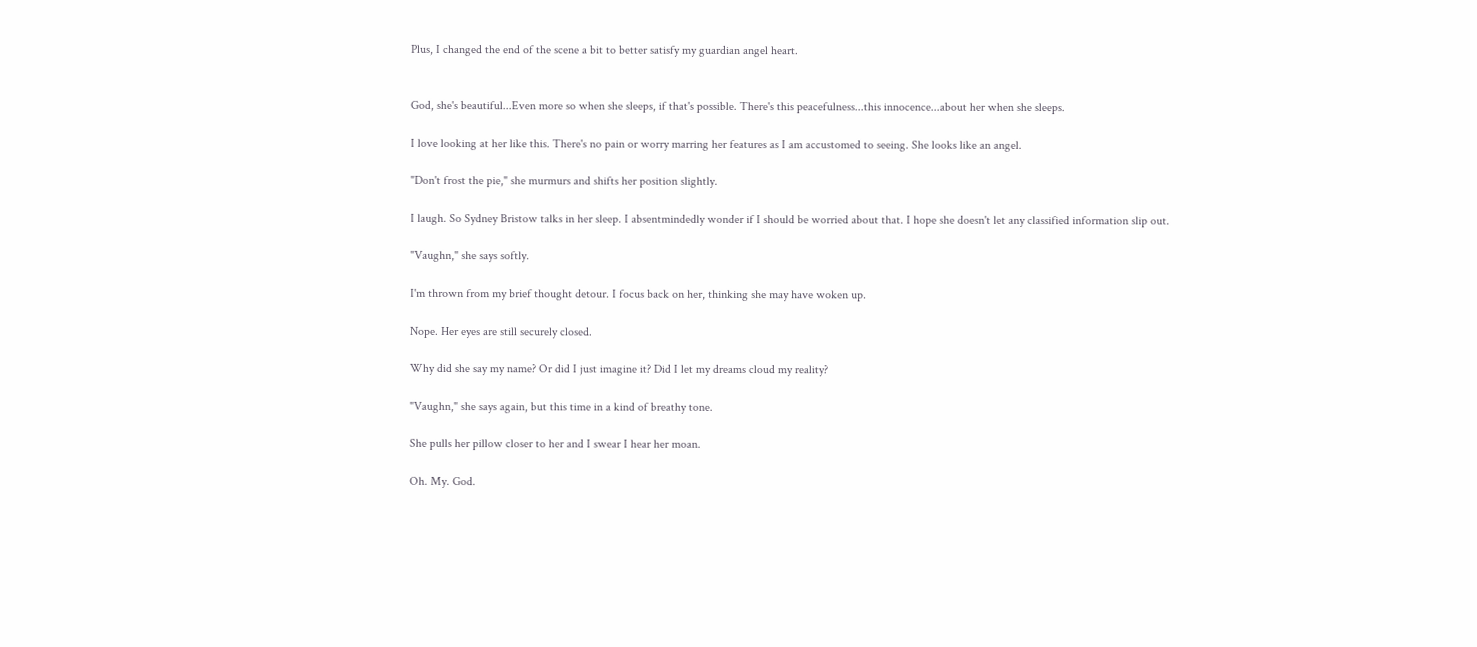Plus, I changed the end of the scene a bit to better satisfy my guardian angel heart.


God, she's beautiful...Even more so when she sleeps, if that's possible. There's this peacefulness...this innocence...about her when she sleeps.

I love looking at her like this. There's no pain or worry marring her features as I am accustomed to seeing. She looks like an angel.

"Don't frost the pie," she murmurs and shifts her position slightly.

I laugh. So Sydney Bristow talks in her sleep. I absentmindedly wonder if I should be worried about that. I hope she doesn't let any classified information slip out.

"Vaughn," she says softly.

I'm thrown from my brief thought detour. I focus back on her, thinking she may have woken up.

Nope. Her eyes are still securely closed.

Why did she say my name? Or did I just imagine it? Did I let my dreams cloud my reality?

"Vaughn," she says again, but this time in a kind of breathy tone.

She pulls her pillow closer to her and I swear I hear her moan.

Oh. My. God.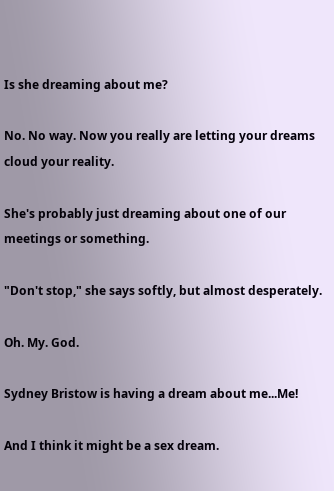Is she dreaming about me?

No. No way. Now you really are letting your dreams cloud your reality.

She's probably just dreaming about one of our meetings or something.

"Don't stop," she says softly, but almost desperately.

Oh. My. God.

Sydney Bristow is having a dream about me...Me!

And I think it might be a sex dream.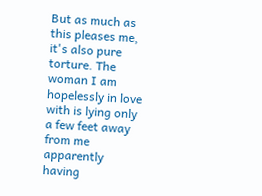But as much as this pleases me, it's also pure torture. The woman I am hopelessly in love with is lying only a few feet away from me apparently having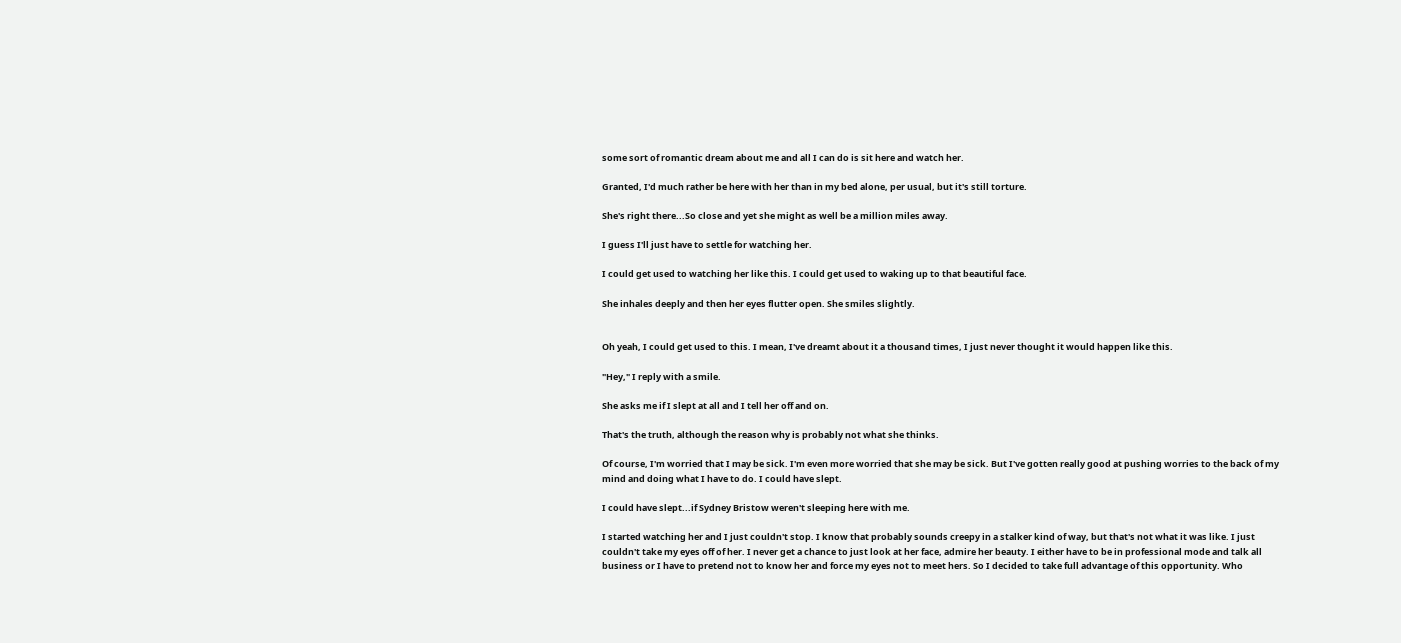some sort of romantic dream about me and all I can do is sit here and watch her.

Granted, I'd much rather be here with her than in my bed alone, per usual, but it's still torture.

She's right there...So close and yet she might as well be a million miles away.

I guess I'll just have to settle for watching her.

I could get used to watching her like this. I could get used to waking up to that beautiful face.

She inhales deeply and then her eyes flutter open. She smiles slightly.


Oh yeah, I could get used to this. I mean, I've dreamt about it a thousand times, I just never thought it would happen like this.

"Hey," I reply with a smile.

She asks me if I slept at all and I tell her off and on.

That's the truth, although the reason why is probably not what she thinks.

Of course, I'm worried that I may be sick. I'm even more worried that she may be sick. But I've gotten really good at pushing worries to the back of my mind and doing what I have to do. I could have slept.

I could have slept...if Sydney Bristow weren't sleeping here with me.

I started watching her and I just couldn't stop. I know that probably sounds creepy in a stalker kind of way, but that's not what it was like. I just couldn't take my eyes off of her. I never get a chance to just look at her face, admire her beauty. I either have to be in professional mode and talk all business or I have to pretend not to know her and force my eyes not to meet hers. So I decided to take full advantage of this opportunity. Who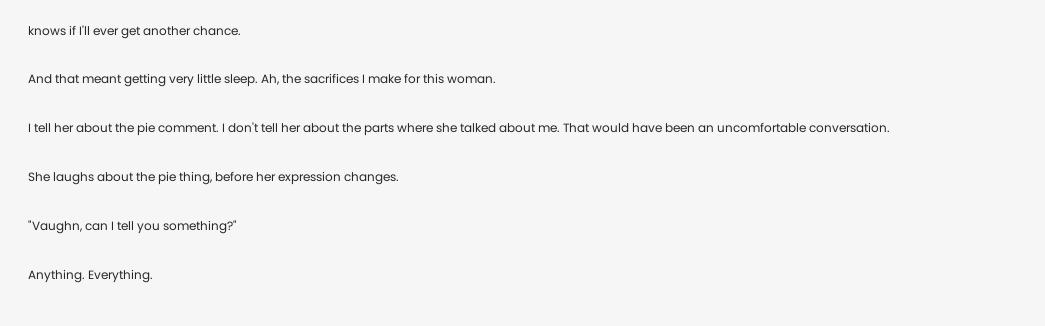knows if I'll ever get another chance.

And that meant getting very little sleep. Ah, the sacrifices I make for this woman.

I tell her about the pie comment. I don't tell her about the parts where she talked about me. That would have been an uncomfortable conversation.

She laughs about the pie thing, before her expression changes.

"Vaughn, can I tell you something?"

Anything. Everything.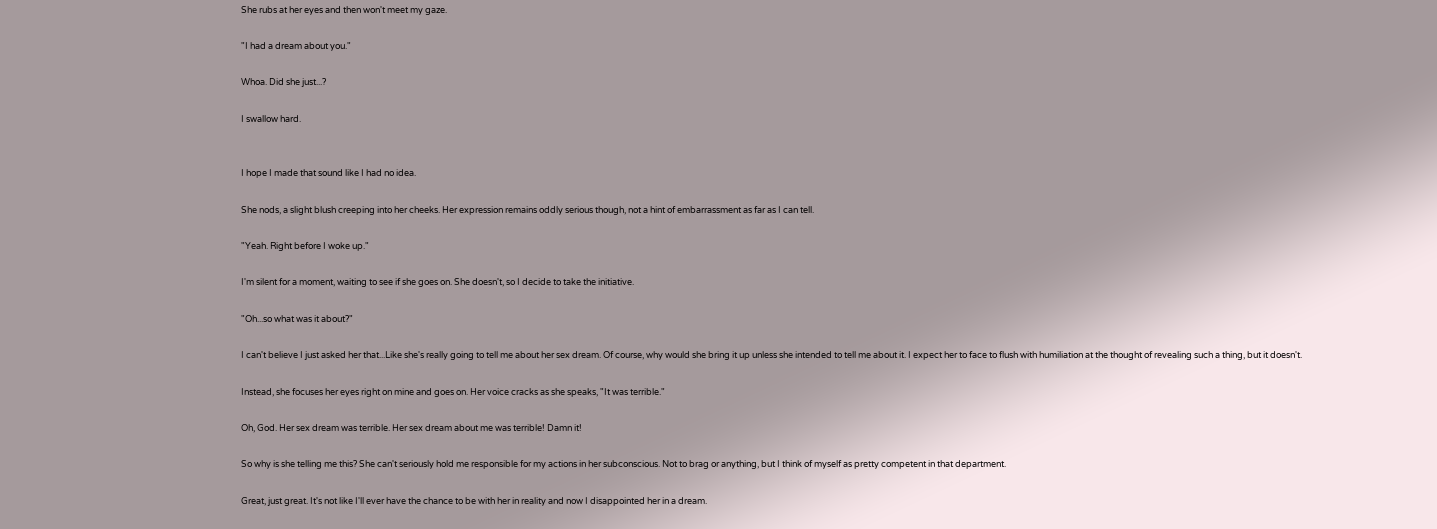She rubs at her eyes and then won't meet my gaze.

"I had a dream about you."

Whoa. Did she just...?

I swallow hard.


I hope I made that sound like I had no idea.

She nods, a slight blush creeping into her cheeks. Her expression remains oddly serious though, not a hint of embarrassment as far as I can tell.

"Yeah. Right before I woke up."

I'm silent for a moment, waiting to see if she goes on. She doesn't, so I decide to take the initiative.

"Oh...so what was it about?"

I can't believe I just asked her that...Like she's really going to tell me about her sex dream. Of course, why would she bring it up unless she intended to tell me about it. I expect her to face to flush with humiliation at the thought of revealing such a thing, but it doesn't.

Instead, she focuses her eyes right on mine and goes on. Her voice cracks as she speaks, "It was terrible."

Oh, God. Her sex dream was terrible. Her sex dream about me was terrible! Damn it!

So why is she telling me this? She can't seriously hold me responsible for my actions in her subconscious. Not to brag or anything, but I think of myself as pretty competent in that department.

Great, just great. It's not like I'll ever have the chance to be with her in reality and now I disappointed her in a dream.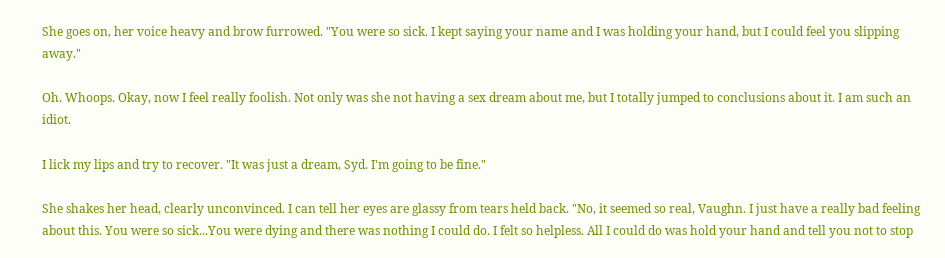She goes on, her voice heavy and brow furrowed. "You were so sick. I kept saying your name and I was holding your hand, but I could feel you slipping away."

Oh. Whoops. Okay, now I feel really foolish. Not only was she not having a sex dream about me, but I totally jumped to conclusions about it. I am such an idiot.

I lick my lips and try to recover. "It was just a dream, Syd. I'm going to be fine."

She shakes her head, clearly unconvinced. I can tell her eyes are glassy from tears held back. "No, it seemed so real, Vaughn. I just have a really bad feeling about this. You were so sick...You were dying and there was nothing I could do. I felt so helpless. All I could do was hold your hand and tell you not to stop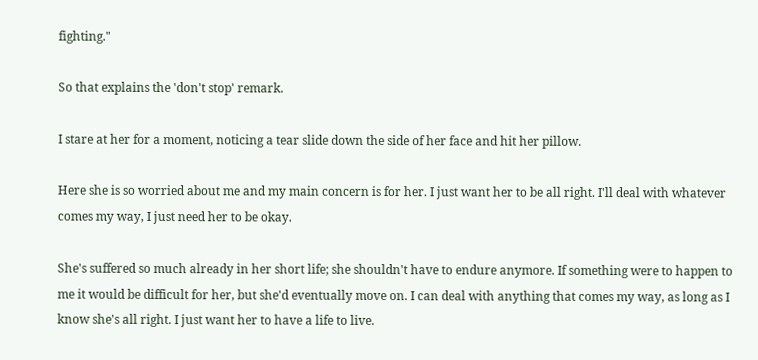fighting."

So that explains the 'don't stop' remark.

I stare at her for a moment, noticing a tear slide down the side of her face and hit her pillow.

Here she is so worried about me and my main concern is for her. I just want her to be all right. I'll deal with whatever comes my way, I just need her to be okay.

She's suffered so much already in her short life; she shouldn't have to endure anymore. If something were to happen to me it would be difficult for her, but she'd eventually move on. I can deal with anything that comes my way, as long as I know she's all right. I just want her to have a life to live.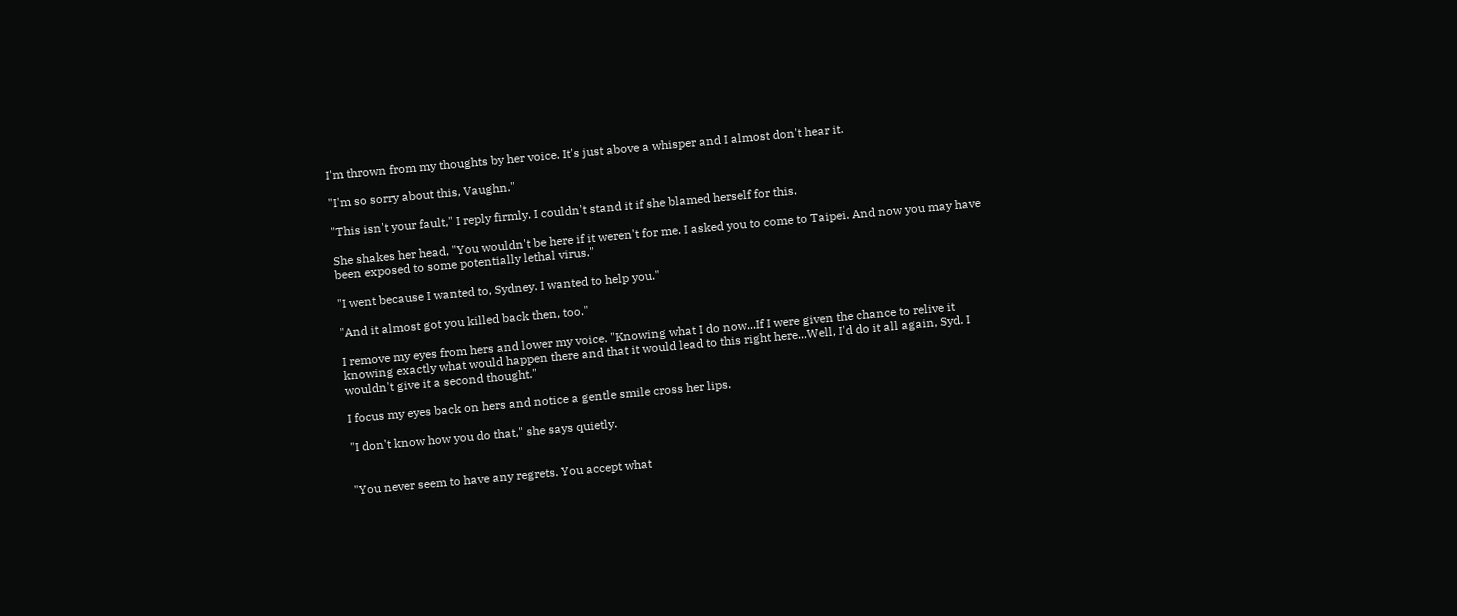I'm thrown from my thoughts by her voice. It's just above a whisper and I almost don't hear it.

"I'm so sorry about this, Vaughn."

"This isn't your fault," I reply firmly. I couldn't stand it if she blamed herself for this.

She shakes her head, "You wouldn't be here if it weren't for me. I asked you to come to Taipei. And now you may have been exposed to some potentially lethal virus."

"I went because I wanted to, Sydney. I wanted to help you."

"And it almost got you killed back then, too."

I remove my eyes from hers and lower my voice. "Knowing what I do now...If I were given the chance to relive it knowing exactly what would happen there and that it would lead to this right here...Well, I'd do it all again, Syd. I wouldn't give it a second thought."

I focus my eyes back on hers and notice a gentle smile cross her lips.

"I don't know how you do that," she says quietly.


"You never seem to have any regrets. You accept what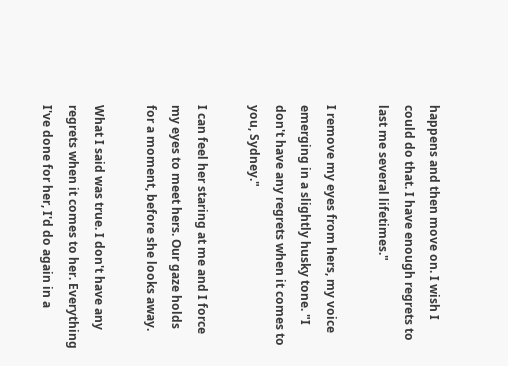happens and then move on. I wish I could do that. I have enough regrets to last me several lifetimes."

I remove my eyes from hers, my voice emerging in a slightly husky tone. "I don't have any regrets when it comes to you, Sydney."

I can feel her staring at me and I force my eyes to meet hers. Our gaze holds for a moment, before she looks away.

What I said was true. I don't have any regrets when it comes to her. Everything I've done for her, I'd do again in a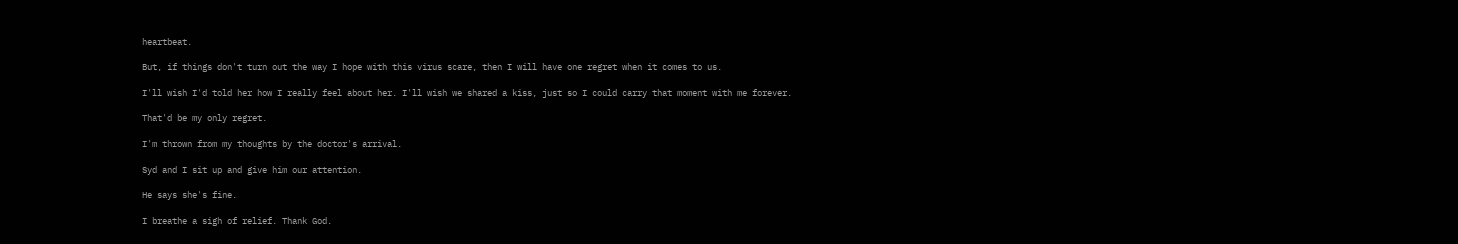heartbeat.

But, if things don't turn out the way I hope with this virus scare, then I will have one regret when it comes to us.

I'll wish I'd told her how I really feel about her. I'll wish we shared a kiss, just so I could carry that moment with me forever.

That'd be my only regret.

I'm thrown from my thoughts by the doctor's arrival.

Syd and I sit up and give him our attention.

He says she's fine.

I breathe a sigh of relief. Thank God.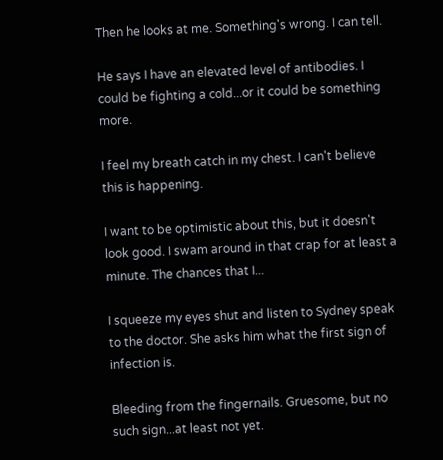Then he looks at me. Something's wrong. I can tell.

He says I have an elevated level of antibodies. I could be fighting a cold...or it could be something more.

I feel my breath catch in my chest. I can't believe this is happening.

I want to be optimistic about this, but it doesn't look good. I swam around in that crap for at least a minute. The chances that I...

I squeeze my eyes shut and listen to Sydney speak to the doctor. She asks him what the first sign of infection is.

Bleeding from the fingernails. Gruesome, but no such sign...at least not yet.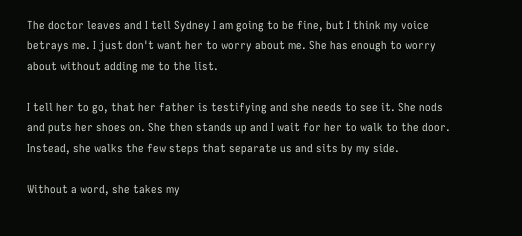The doctor leaves and I tell Sydney I am going to be fine, but I think my voice betrays me. I just don't want her to worry about me. She has enough to worry about without adding me to the list.

I tell her to go, that her father is testifying and she needs to see it. She nods and puts her shoes on. She then stands up and I wait for her to walk to the door. Instead, she walks the few steps that separate us and sits by my side.

Without a word, she takes my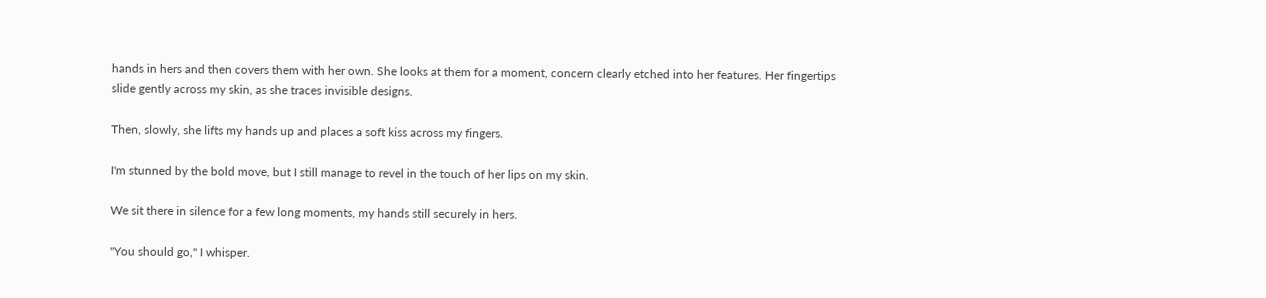hands in hers and then covers them with her own. She looks at them for a moment, concern clearly etched into her features. Her fingertips slide gently across my skin, as she traces invisible designs.

Then, slowly, she lifts my hands up and places a soft kiss across my fingers.

I'm stunned by the bold move, but I still manage to revel in the touch of her lips on my skin.

We sit there in silence for a few long moments, my hands still securely in hers.

"You should go," I whisper.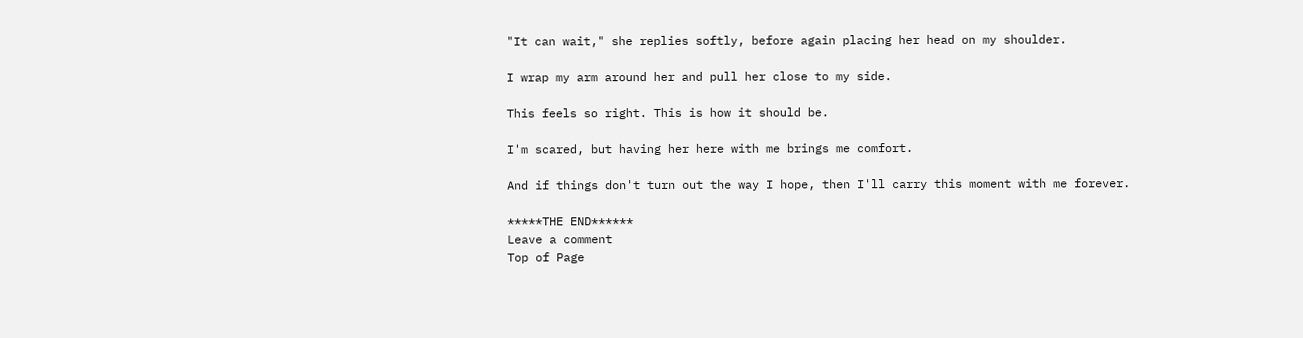"It can wait," she replies softly, before again placing her head on my shoulder.

I wrap my arm around her and pull her close to my side.

This feels so right. This is how it should be.

I'm scared, but having her here with me brings me comfort.

And if things don't turn out the way I hope, then I'll carry this moment with me forever.

*****THE END******
Leave a comment
Top of Page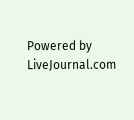Powered by LiveJournal.com